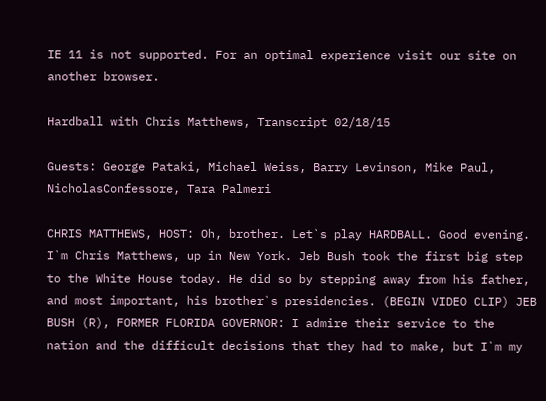IE 11 is not supported. For an optimal experience visit our site on another browser.

Hardball with Chris Matthews, Transcript 02/18/15

Guests: George Pataki, Michael Weiss, Barry Levinson, Mike Paul, NicholasConfessore, Tara Palmeri

CHRIS MATTHEWS, HOST: Oh, brother. Let`s play HARDBALL. Good evening. I`m Chris Matthews, up in New York. Jeb Bush took the first big step to the White House today. He did so by stepping away from his father, and most important, his brother`s presidencies. (BEGIN VIDEO CLIP) JEB BUSH (R), FORMER FLORIDA GOVERNOR: I admire their service to the nation and the difficult decisions that they had to make, but I`m my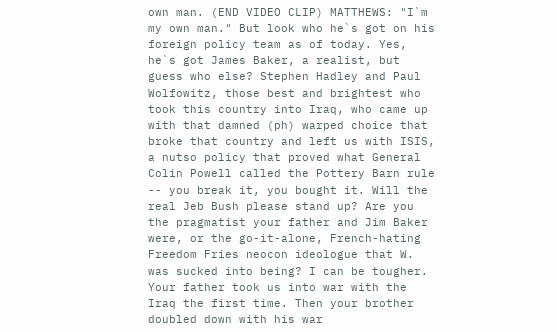own man. (END VIDEO CLIP) MATTHEWS: "I`m my own man." But look who he`s got on his foreign policy team as of today. Yes, he`s got James Baker, a realist, but guess who else? Stephen Hadley and Paul Wolfowitz, those best and brightest who took this country into Iraq, who came up with that damned (ph) warped choice that broke that country and left us with ISIS, a nutso policy that proved what General Colin Powell called the Pottery Barn rule -- you break it, you bought it. Will the real Jeb Bush please stand up? Are you the pragmatist your father and Jim Baker were, or the go-it-alone, French-hating Freedom Fries neocon ideologue that W. was sucked into being? I can be tougher. Your father took us into war with the Iraq the first time. Then your brother doubled down with his war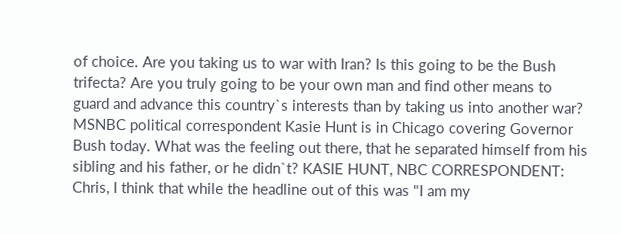of choice. Are you taking us to war with Iran? Is this going to be the Bush trifecta? Are you truly going to be your own man and find other means to guard and advance this country`s interests than by taking us into another war?   MSNBC political correspondent Kasie Hunt is in Chicago covering Governor Bush today. What was the feeling out there, that he separated himself from his sibling and his father, or he didn`t? KASIE HUNT, NBC CORRESPONDENT: Chris, I think that while the headline out of this was "I am my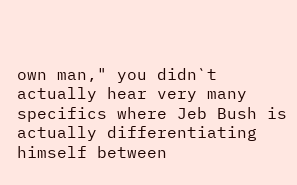own man," you didn`t actually hear very many specifics where Jeb Bush is actually differentiating himself between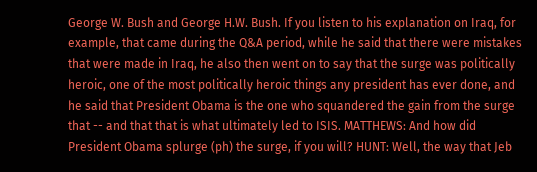George W. Bush and George H.W. Bush. If you listen to his explanation on Iraq, for example, that came during the Q&A period, while he said that there were mistakes that were made in Iraq, he also then went on to say that the surge was politically heroic, one of the most politically heroic things any president has ever done, and he said that President Obama is the one who squandered the gain from the surge that -- and that that is what ultimately led to ISIS. MATTHEWS: And how did President Obama splurge (ph) the surge, if you will? HUNT: Well, the way that Jeb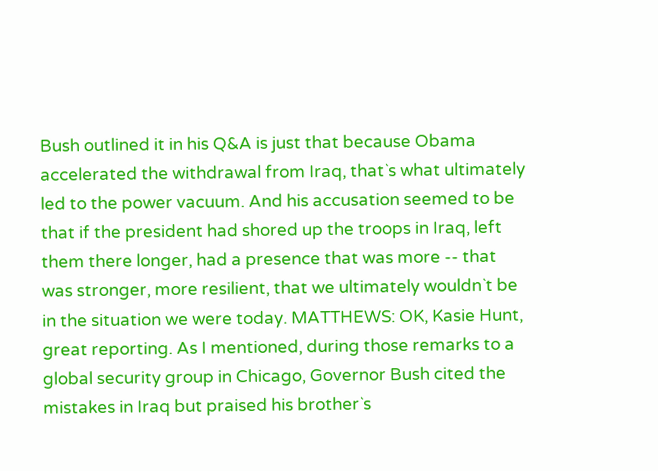Bush outlined it in his Q&A is just that because Obama accelerated the withdrawal from Iraq, that`s what ultimately led to the power vacuum. And his accusation seemed to be that if the president had shored up the troops in Iraq, left them there longer, had a presence that was more -- that was stronger, more resilient, that we ultimately wouldn`t be in the situation we were today. MATTHEWS: OK, Kasie Hunt, great reporting. As I mentioned, during those remarks to a global security group in Chicago, Governor Bush cited the mistakes in Iraq but praised his brother`s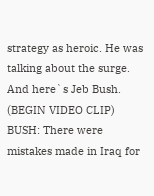strategy as heroic. He was talking about the surge. And here`s Jeb Bush. (BEGIN VIDEO CLIP) BUSH: There were mistakes made in Iraq for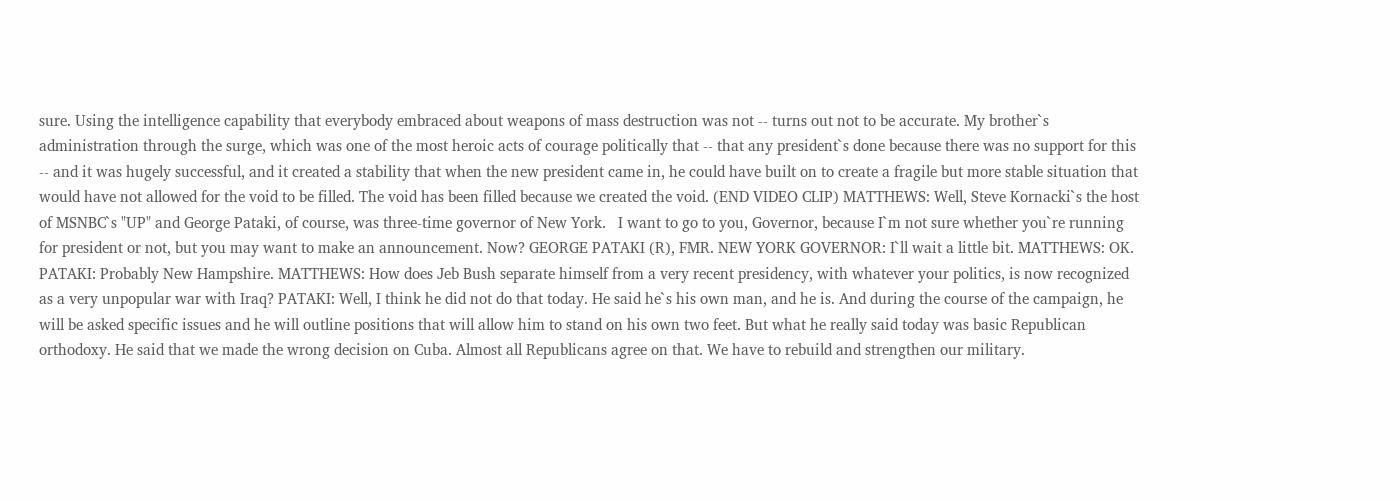sure. Using the intelligence capability that everybody embraced about weapons of mass destruction was not -- turns out not to be accurate. My brother`s administration through the surge, which was one of the most heroic acts of courage politically that -- that any president`s done because there was no support for this -- and it was hugely successful, and it created a stability that when the new president came in, he could have built on to create a fragile but more stable situation that would have not allowed for the void to be filled. The void has been filled because we created the void. (END VIDEO CLIP) MATTHEWS: Well, Steve Kornacki`s the host of MSNBC`s "UP" and George Pataki, of course, was three-time governor of New York.   I want to go to you, Governor, because I`m not sure whether you`re running for president or not, but you may want to make an announcement. Now? GEORGE PATAKI (R), FMR. NEW YORK GOVERNOR: I`ll wait a little bit. MATTHEWS: OK. PATAKI: Probably New Hampshire. MATTHEWS: How does Jeb Bush separate himself from a very recent presidency, with whatever your politics, is now recognized as a very unpopular war with Iraq? PATAKI: Well, I think he did not do that today. He said he`s his own man, and he is. And during the course of the campaign, he will be asked specific issues and he will outline positions that will allow him to stand on his own two feet. But what he really said today was basic Republican orthodoxy. He said that we made the wrong decision on Cuba. Almost all Republicans agree on that. We have to rebuild and strengthen our military.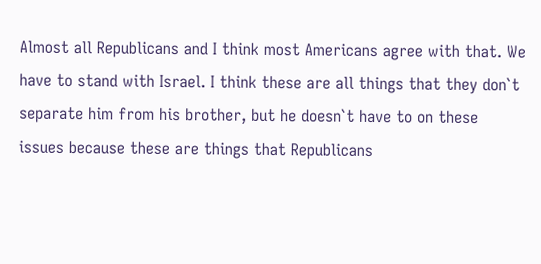Almost all Republicans and I think most Americans agree with that. We have to stand with Israel. I think these are all things that they don`t separate him from his brother, but he doesn`t have to on these issues because these are things that Republicans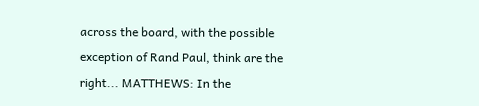across the board, with the possible exception of Rand Paul, think are the right... MATTHEWS: In the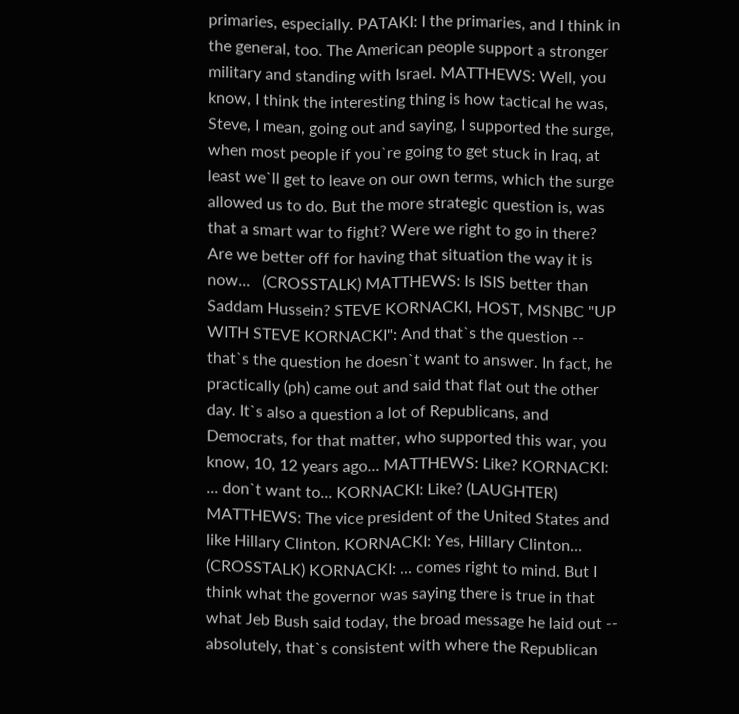primaries, especially. PATAKI: I the primaries, and I think in the general, too. The American people support a stronger military and standing with Israel. MATTHEWS: Well, you know, I think the interesting thing is how tactical he was, Steve, I mean, going out and saying, I supported the surge, when most people if you`re going to get stuck in Iraq, at least we`ll get to leave on our own terms, which the surge allowed us to do. But the more strategic question is, was that a smart war to fight? Were we right to go in there? Are we better off for having that situation the way it is now...   (CROSSTALK) MATTHEWS: Is ISIS better than Saddam Hussein? STEVE KORNACKI, HOST, MSNBC "UP WITH STEVE KORNACKI": And that`s the question -- that`s the question he doesn`t want to answer. In fact, he practically (ph) came out and said that flat out the other day. It`s also a question a lot of Republicans, and Democrats, for that matter, who supported this war, you know, 10, 12 years ago... MATTHEWS: Like? KORNACKI: ... don`t want to... KORNACKI: Like? (LAUGHTER) MATTHEWS: The vice president of the United States and like Hillary Clinton. KORNACKI: Yes, Hillary Clinton... (CROSSTALK) KORNACKI: ... comes right to mind. But I think what the governor was saying there is true in that what Jeb Bush said today, the broad message he laid out -- absolutely, that`s consistent with where the Republican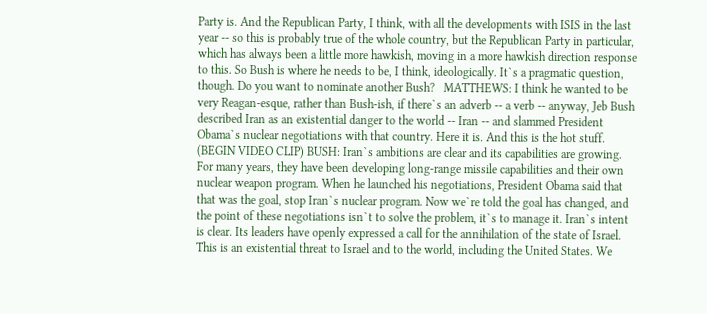Party is. And the Republican Party, I think, with all the developments with ISIS in the last year -- so this is probably true of the whole country, but the Republican Party in particular, which has always been a little more hawkish, moving in a more hawkish direction response to this. So Bush is where he needs to be, I think, ideologically. It`s a pragmatic question, though. Do you want to nominate another Bush?   MATTHEWS: I think he wanted to be very Reagan-esque, rather than Bush-ish, if there`s an adverb -- a verb -- anyway, Jeb Bush described Iran as an existential danger to the world -- Iran -- and slammed President Obama`s nuclear negotiations with that country. Here it is. And this is the hot stuff. (BEGIN VIDEO CLIP) BUSH: Iran`s ambitions are clear and its capabilities are growing. For many years, they have been developing long-range missile capabilities and their own nuclear weapon program. When he launched his negotiations, President Obama said that that was the goal, stop Iran`s nuclear program. Now we`re told the goal has changed, and the point of these negotiations isn`t to solve the problem, it`s to manage it. Iran`s intent is clear. Its leaders have openly expressed a call for the annihilation of the state of Israel. This is an existential threat to Israel and to the world, including the United States. We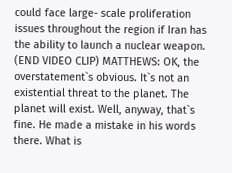could face large- scale proliferation issues throughout the region if Iran has the ability to launch a nuclear weapon. (END VIDEO CLIP) MATTHEWS: OK, the overstatement`s obvious. It`s not an existential threat to the planet. The planet will exist. Well, anyway, that`s fine. He made a mistake in his words there. What is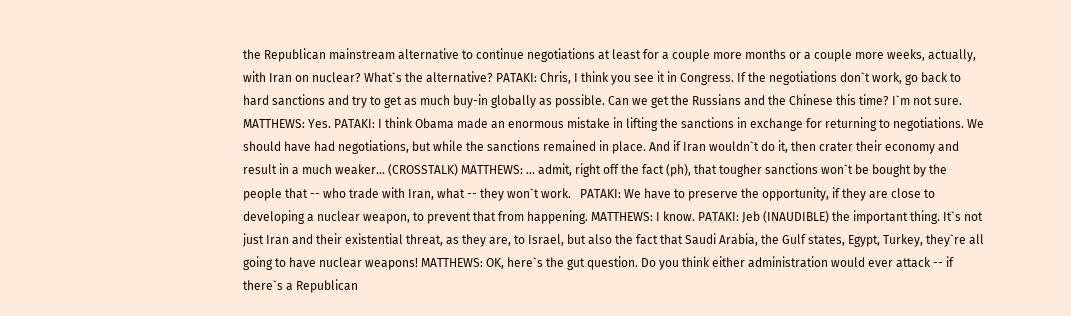the Republican mainstream alternative to continue negotiations at least for a couple more months or a couple more weeks, actually, with Iran on nuclear? What`s the alternative? PATAKI: Chris, I think you see it in Congress. If the negotiations don`t work, go back to hard sanctions and try to get as much buy-in globally as possible. Can we get the Russians and the Chinese this time? I`m not sure. MATTHEWS: Yes. PATAKI: I think Obama made an enormous mistake in lifting the sanctions in exchange for returning to negotiations. We should have had negotiations, but while the sanctions remained in place. And if Iran wouldn`t do it, then crater their economy and result in a much weaker... (CROSSTALK) MATTHEWS: ... admit, right off the fact (ph), that tougher sanctions won`t be bought by the people that -- who trade with Iran, what -- they won`t work.   PATAKI: We have to preserve the opportunity, if they are close to developing a nuclear weapon, to prevent that from happening. MATTHEWS: I know. PATAKI: Jeb (INAUDIBLE) the important thing. It`s not just Iran and their existential threat, as they are, to Israel, but also the fact that Saudi Arabia, the Gulf states, Egypt, Turkey, they`re all going to have nuclear weapons! MATTHEWS: OK, here`s the gut question. Do you think either administration would ever attack -- if there`s a Republican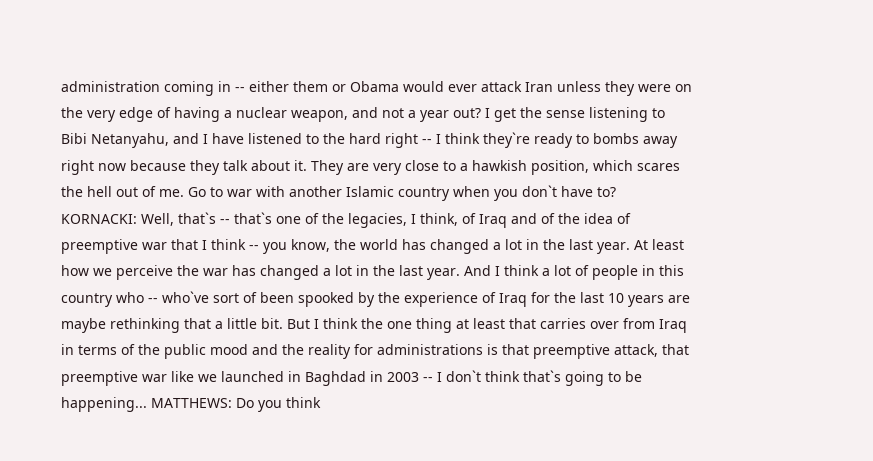administration coming in -- either them or Obama would ever attack Iran unless they were on the very edge of having a nuclear weapon, and not a year out? I get the sense listening to Bibi Netanyahu, and I have listened to the hard right -- I think they`re ready to bombs away right now because they talk about it. They are very close to a hawkish position, which scares the hell out of me. Go to war with another Islamic country when you don`t have to? KORNACKI: Well, that`s -- that`s one of the legacies, I think, of Iraq and of the idea of preemptive war that I think -- you know, the world has changed a lot in the last year. At least how we perceive the war has changed a lot in the last year. And I think a lot of people in this country who -- who`ve sort of been spooked by the experience of Iraq for the last 10 years are maybe rethinking that a little bit. But I think the one thing at least that carries over from Iraq in terms of the public mood and the reality for administrations is that preemptive attack, that preemptive war like we launched in Baghdad in 2003 -- I don`t think that`s going to be happening... MATTHEWS: Do you think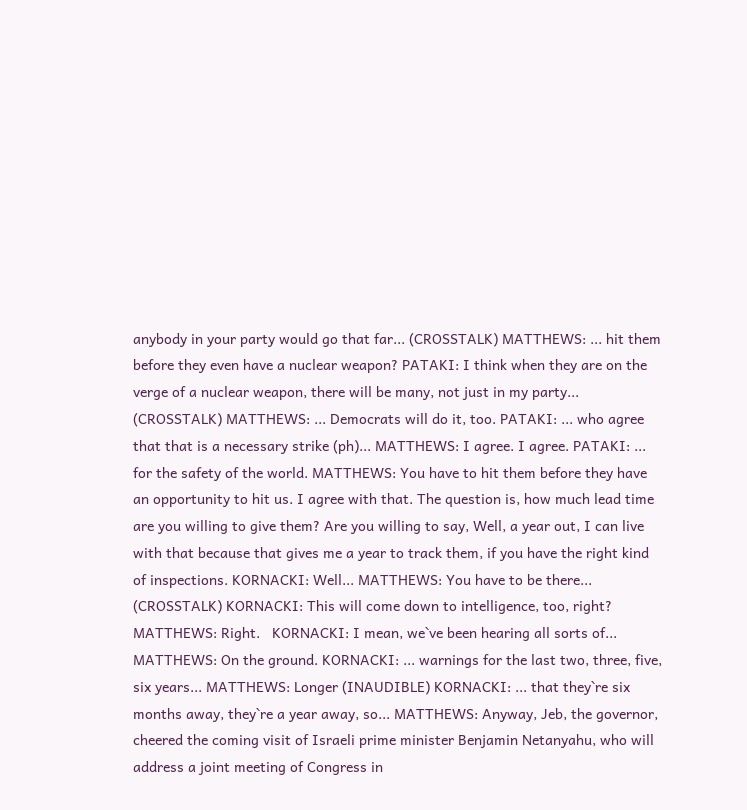anybody in your party would go that far... (CROSSTALK) MATTHEWS: ... hit them before they even have a nuclear weapon? PATAKI: I think when they are on the verge of a nuclear weapon, there will be many, not just in my party...   (CROSSTALK) MATTHEWS: ... Democrats will do it, too. PATAKI: ... who agree that that is a necessary strike (ph)... MATTHEWS: I agree. I agree. PATAKI: ... for the safety of the world. MATTHEWS: You have to hit them before they have an opportunity to hit us. I agree with that. The question is, how much lead time are you willing to give them? Are you willing to say, Well, a year out, I can live with that because that gives me a year to track them, if you have the right kind of inspections. KORNACKI: Well... MATTHEWS: You have to be there... (CROSSTALK) KORNACKI: This will come down to intelligence, too, right? MATTHEWS: Right.   KORNACKI: I mean, we`ve been hearing all sorts of... MATTHEWS: On the ground. KORNACKI: ... warnings for the last two, three, five, six years... MATTHEWS: Longer (INAUDIBLE) KORNACKI: ... that they`re six months away, they`re a year away, so... MATTHEWS: Anyway, Jeb, the governor, cheered the coming visit of Israeli prime minister Benjamin Netanyahu, who will address a joint meeting of Congress in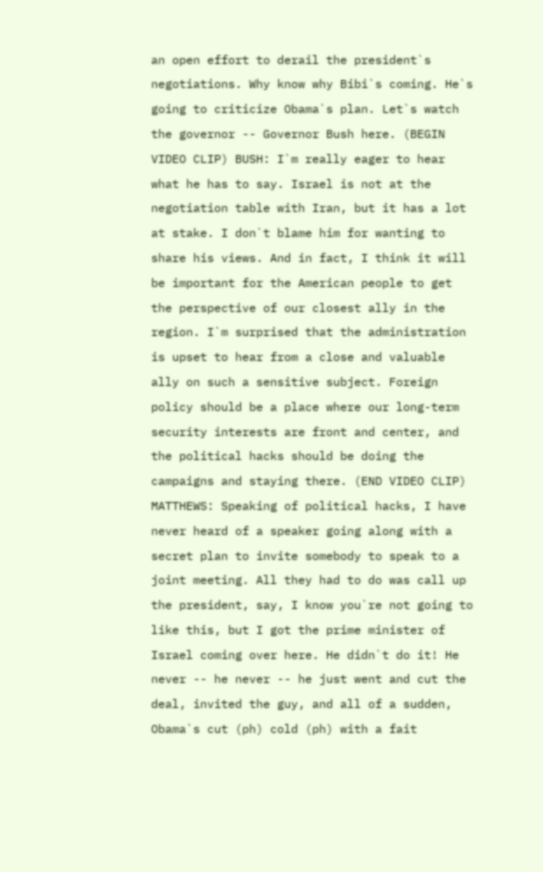an open effort to derail the president`s negotiations. Why know why Bibi`s coming. He`s going to criticize Obama`s plan. Let`s watch the governor -- Governor Bush here. (BEGIN VIDEO CLIP) BUSH: I`m really eager to hear what he has to say. Israel is not at the negotiation table with Iran, but it has a lot at stake. I don`t blame him for wanting to share his views. And in fact, I think it will be important for the American people to get the perspective of our closest ally in the region. I`m surprised that the administration is upset to hear from a close and valuable ally on such a sensitive subject. Foreign policy should be a place where our long-term security interests are front and center, and the political hacks should be doing the campaigns and staying there. (END VIDEO CLIP) MATTHEWS: Speaking of political hacks, I have never heard of a speaker going along with a secret plan to invite somebody to speak to a joint meeting. All they had to do was call up the president, say, I know you`re not going to like this, but I got the prime minister of Israel coming over here. He didn`t do it! He never -- he never -- he just went and cut the deal, invited the guy, and all of a sudden, Obama`s cut (ph) cold (ph) with a fait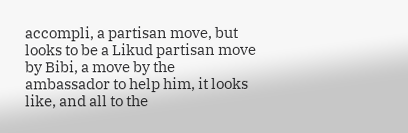accompli, a partisan move, but looks to be a Likud partisan move by Bibi, a move by the ambassador to help him, it looks like, and all to the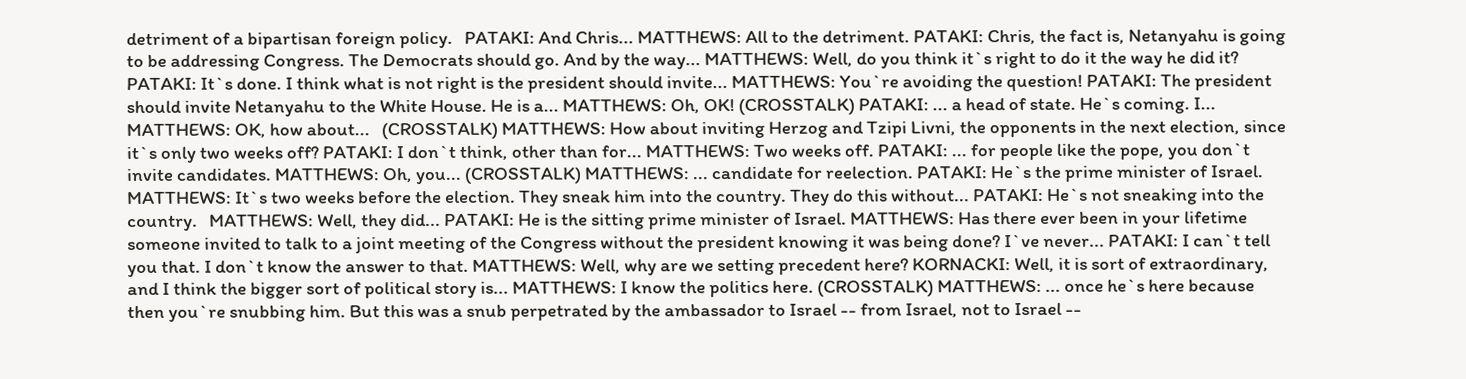detriment of a bipartisan foreign policy.   PATAKI: And Chris... MATTHEWS: All to the detriment. PATAKI: Chris, the fact is, Netanyahu is going to be addressing Congress. The Democrats should go. And by the way... MATTHEWS: Well, do you think it`s right to do it the way he did it? PATAKI: It`s done. I think what is not right is the president should invite... MATTHEWS: You`re avoiding the question! PATAKI: The president should invite Netanyahu to the White House. He is a... MATTHEWS: Oh, OK! (CROSSTALK) PATAKI: ... a head of state. He`s coming. I... MATTHEWS: OK, how about...   (CROSSTALK) MATTHEWS: How about inviting Herzog and Tzipi Livni, the opponents in the next election, since it`s only two weeks off? PATAKI: I don`t think, other than for... MATTHEWS: Two weeks off. PATAKI: ... for people like the pope, you don`t invite candidates. MATTHEWS: Oh, you... (CROSSTALK) MATTHEWS: ... candidate for reelection. PATAKI: He`s the prime minister of Israel. MATTHEWS: It`s two weeks before the election. They sneak him into the country. They do this without... PATAKI: He`s not sneaking into the country.   MATTHEWS: Well, they did... PATAKI: He is the sitting prime minister of Israel. MATTHEWS: Has there ever been in your lifetime someone invited to talk to a joint meeting of the Congress without the president knowing it was being done? I`ve never... PATAKI: I can`t tell you that. I don`t know the answer to that. MATTHEWS: Well, why are we setting precedent here? KORNACKI: Well, it is sort of extraordinary, and I think the bigger sort of political story is... MATTHEWS: I know the politics here. (CROSSTALK) MATTHEWS: ... once he`s here because then you`re snubbing him. But this was a snub perpetrated by the ambassador to Israel -- from Israel, not to Israel --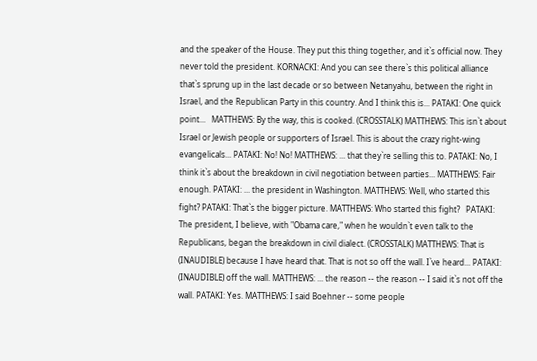and the speaker of the House. They put this thing together, and it`s official now. They never told the president. KORNACKI: And you can see there`s this political alliance that`s sprung up in the last decade or so between Netanyahu, between the right in Israel, and the Republican Party in this country. And I think this is... PATAKI: One quick point...   MATTHEWS: By the way, this is cooked. (CROSSTALK) MATTHEWS: This isn`t about Israel or Jewish people or supporters of Israel. This is about the crazy right-wing evangelicals... PATAKI: No! No! MATTHEWS: ... that they`re selling this to. PATAKI: No, I think it`s about the breakdown in civil negotiation between parties... MATTHEWS: Fair enough. PATAKI: ... the president in Washington. MATTHEWS: Well, who started this fight? PATAKI: That`s the bigger picture. MATTHEWS: Who started this fight?   PATAKI: The president, I believe, with "Obama care," when he wouldn`t even talk to the Republicans, began the breakdown in civil dialect. (CROSSTALK) MATTHEWS: That is (INAUDIBLE) because I have heard that. That is not so off the wall. I`ve heard... PATAKI: (INAUDIBLE) off the wall. MATTHEWS: ... the reason -- the reason -- I said it`s not off the wall. PATAKI: Yes. MATTHEWS: I said Boehner -- some people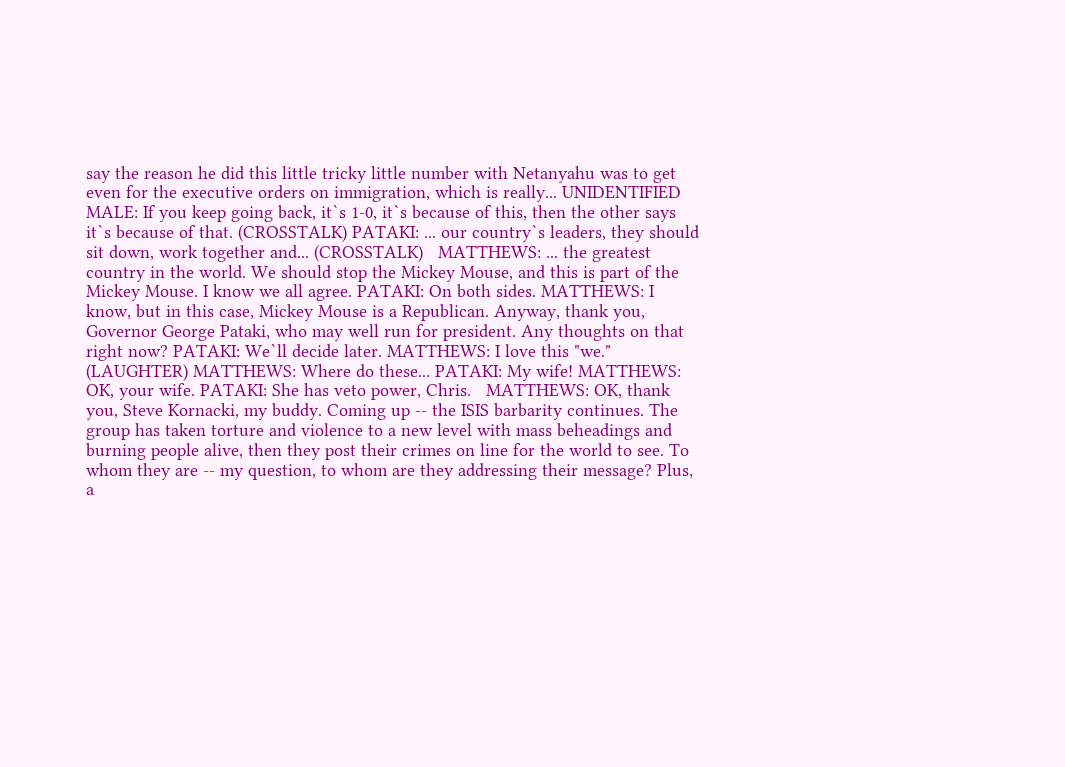say the reason he did this little tricky little number with Netanyahu was to get even for the executive orders on immigration, which is really... UNIDENTIFIED MALE: If you keep going back, it`s 1-0, it`s because of this, then the other says it`s because of that. (CROSSTALK) PATAKI: ... our country`s leaders, they should sit down, work together and... (CROSSTALK)   MATTHEWS: ... the greatest country in the world. We should stop the Mickey Mouse, and this is part of the Mickey Mouse. I know we all agree. PATAKI: On both sides. MATTHEWS: I know, but in this case, Mickey Mouse is a Republican. Anyway, thank you, Governor George Pataki, who may well run for president. Any thoughts on that right now? PATAKI: We`ll decide later. MATTHEWS: I love this "we." (LAUGHTER) MATTHEWS: Where do these... PATAKI: My wife! MATTHEWS: OK, your wife. PATAKI: She has veto power, Chris.   MATTHEWS: OK, thank you, Steve Kornacki, my buddy. Coming up -- the ISIS barbarity continues. The group has taken torture and violence to a new level with mass beheadings and burning people alive, then they post their crimes on line for the world to see. To whom they are -- my question, to whom are they addressing their message? Plus, a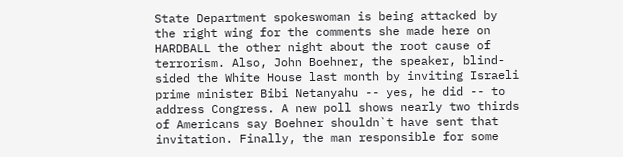State Department spokeswoman is being attacked by the right wing for the comments she made here on HARDBALL the other night about the root cause of terrorism. Also, John Boehner, the speaker, blind-sided the White House last month by inviting Israeli prime minister Bibi Netanyahu -- yes, he did -- to address Congress. A new poll shows nearly two thirds of Americans say Boehner shouldn`t have sent that invitation. Finally, the man responsible for some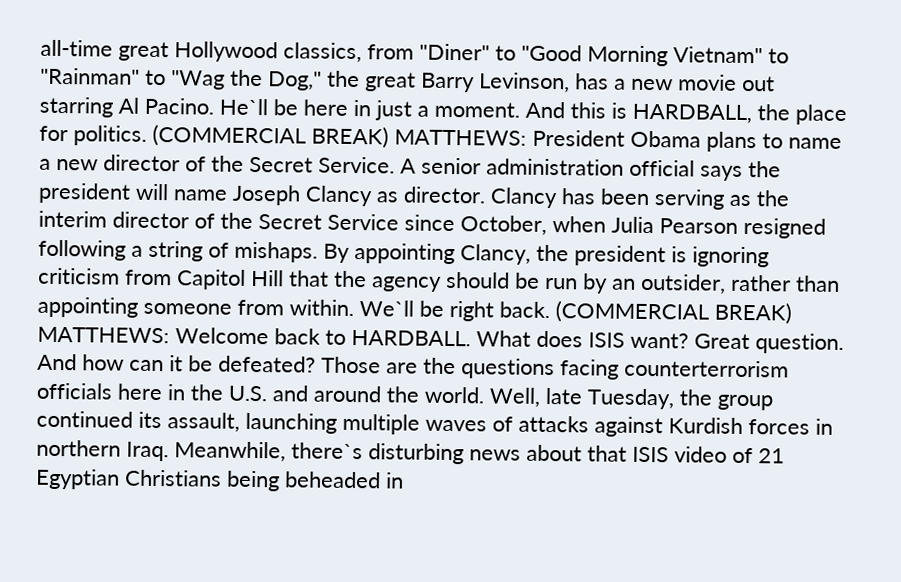all-time great Hollywood classics, from "Diner" to "Good Morning Vietnam" to "Rainman" to "Wag the Dog," the great Barry Levinson, has a new movie out starring Al Pacino. He`ll be here in just a moment. And this is HARDBALL, the place for politics. (COMMERCIAL BREAK) MATTHEWS: President Obama plans to name a new director of the Secret Service. A senior administration official says the president will name Joseph Clancy as director. Clancy has been serving as the interim director of the Secret Service since October, when Julia Pearson resigned following a string of mishaps. By appointing Clancy, the president is ignoring criticism from Capitol Hill that the agency should be run by an outsider, rather than appointing someone from within. We`ll be right back. (COMMERCIAL BREAK)   MATTHEWS: Welcome back to HARDBALL. What does ISIS want? Great question. And how can it be defeated? Those are the questions facing counterterrorism officials here in the U.S. and around the world. Well, late Tuesday, the group continued its assault, launching multiple waves of attacks against Kurdish forces in northern Iraq. Meanwhile, there`s disturbing news about that ISIS video of 21 Egyptian Christians being beheaded in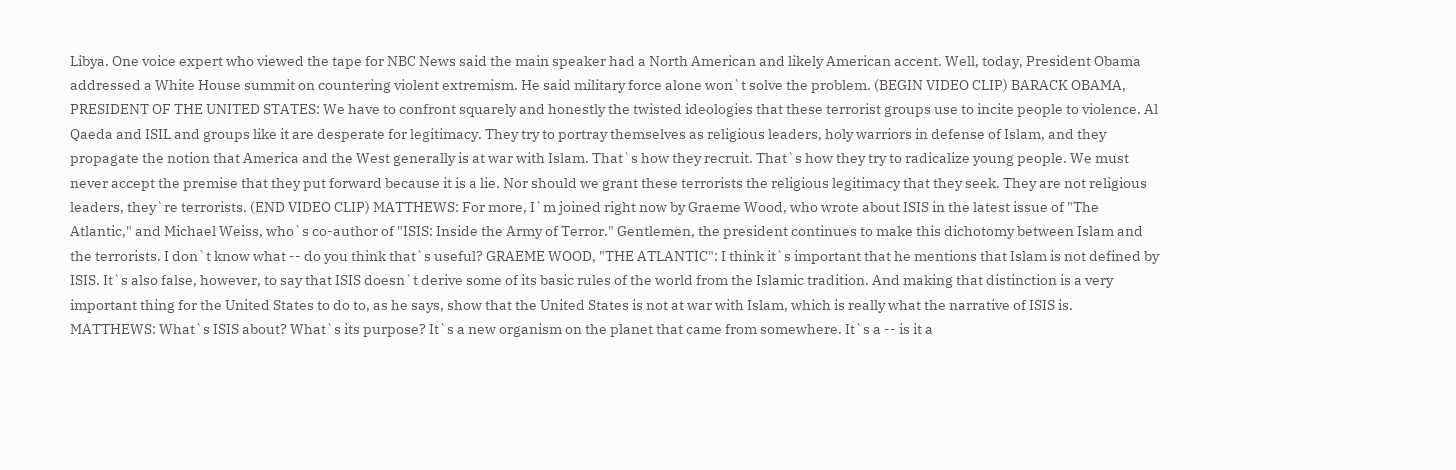Libya. One voice expert who viewed the tape for NBC News said the main speaker had a North American and likely American accent. Well, today, President Obama addressed a White House summit on countering violent extremism. He said military force alone won`t solve the problem. (BEGIN VIDEO CLIP) BARACK OBAMA, PRESIDENT OF THE UNITED STATES: We have to confront squarely and honestly the twisted ideologies that these terrorist groups use to incite people to violence. Al Qaeda and ISIL and groups like it are desperate for legitimacy. They try to portray themselves as religious leaders, holy warriors in defense of Islam, and they propagate the notion that America and the West generally is at war with Islam. That`s how they recruit. That`s how they try to radicalize young people. We must never accept the premise that they put forward because it is a lie. Nor should we grant these terrorists the religious legitimacy that they seek. They are not religious leaders, they`re terrorists. (END VIDEO CLIP) MATTHEWS: For more, I`m joined right now by Graeme Wood, who wrote about ISIS in the latest issue of "The Atlantic," and Michael Weiss, who`s co-author of "ISIS: Inside the Army of Terror." Gentlemen, the president continues to make this dichotomy between Islam and the terrorists. I don`t know what -- do you think that`s useful? GRAEME WOOD, "THE ATLANTIC": I think it`s important that he mentions that Islam is not defined by ISIS. It`s also false, however, to say that ISIS doesn`t derive some of its basic rules of the world from the Islamic tradition. And making that distinction is a very important thing for the United States to do to, as he says, show that the United States is not at war with Islam, which is really what the narrative of ISIS is.   MATTHEWS: What`s ISIS about? What`s its purpose? It`s a new organism on the planet that came from somewhere. It`s a -- is it a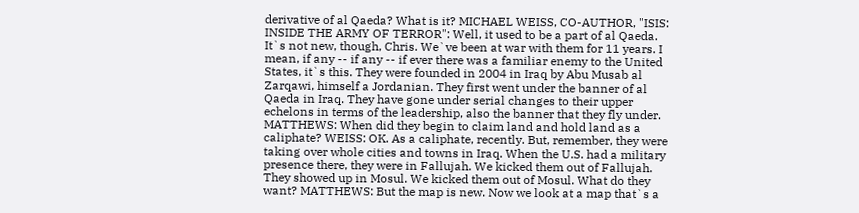derivative of al Qaeda? What is it? MICHAEL WEISS, CO-AUTHOR, "ISIS: INSIDE THE ARMY OF TERROR": Well, it used to be a part of al Qaeda. It`s not new, though, Chris. We`ve been at war with them for 11 years. I mean, if any -- if any -- if ever there was a familiar enemy to the United States, it`s this. They were founded in 2004 in Iraq by Abu Musab al Zarqawi, himself a Jordanian. They first went under the banner of al Qaeda in Iraq. They have gone under serial changes to their upper echelons in terms of the leadership, also the banner that they fly under. MATTHEWS: When did they begin to claim land and hold land as a caliphate? WEISS: OK. As a caliphate, recently. But, remember, they were taking over whole cities and towns in Iraq. When the U.S. had a military presence there, they were in Fallujah. We kicked them out of Fallujah. They showed up in Mosul. We kicked them out of Mosul. What do they want? MATTHEWS: But the map is new. Now we look at a map that`s a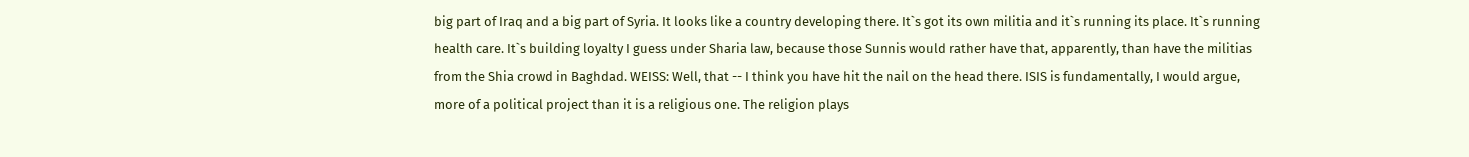big part of Iraq and a big part of Syria. It looks like a country developing there. It`s got its own militia and it`s running its place. It`s running health care. It`s building loyalty I guess under Sharia law, because those Sunnis would rather have that, apparently, than have the militias from the Shia crowd in Baghdad. WEISS: Well, that -- I think you have hit the nail on the head there. ISIS is fundamentally, I would argue, more of a political project than it is a religious one. The religion plays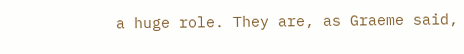a huge role. They are, as Graeme said,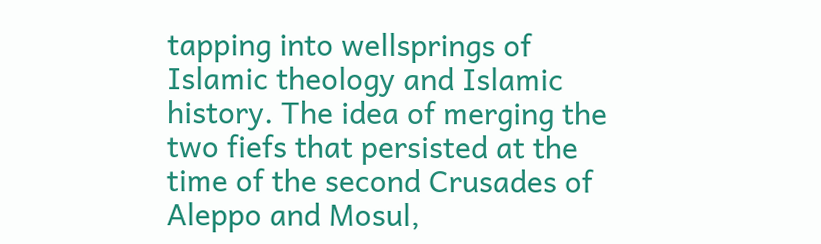tapping into wellsprings of Islamic theology and Islamic history. The idea of merging the two fiefs that persisted at the time of the second Crusades of Aleppo and Mosul,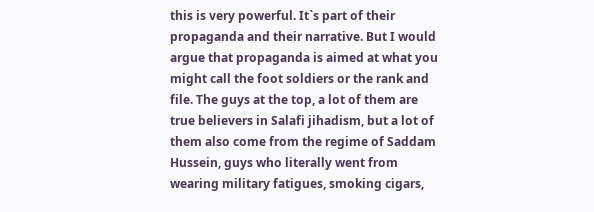this is very powerful. It`s part of their propaganda and their narrative. But I would argue that propaganda is aimed at what you might call the foot soldiers or the rank and file. The guys at the top, a lot of them are true believers in Salafi jihadism, but a lot of them also come from the regime of Saddam Hussein, guys who literally went from wearing military fatigues, smoking cigars,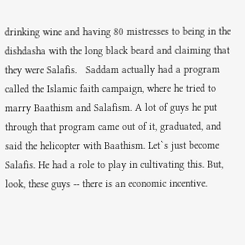drinking wine and having 80 mistresses to being in the dishdasha with the long black beard and claiming that they were Salafis.   Saddam actually had a program called the Islamic faith campaign, where he tried to marry Baathism and Salafism. A lot of guys he put through that program came out of it, graduated, and said the helicopter with Baathism. Let`s just become Salafis. He had a role to play in cultivating this. But, look, these guys -- there is an economic incentive.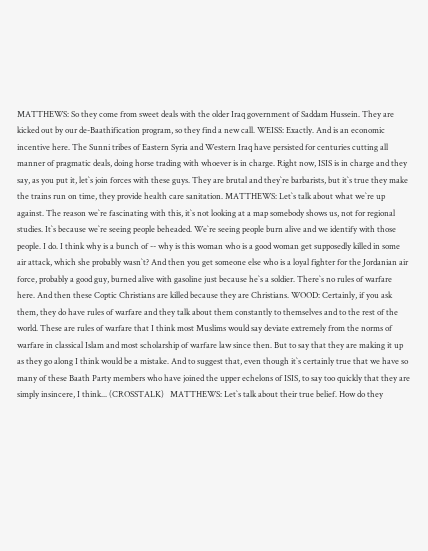MATTHEWS: So they come from sweet deals with the older Iraq government of Saddam Hussein. They are kicked out by our de-Baathification program, so they find a new call. WEISS: Exactly. And is an economic incentive here. The Sunni tribes of Eastern Syria and Western Iraq have persisted for centuries cutting all manner of pragmatic deals, doing horse trading with whoever is in charge. Right now, ISIS is in charge and they say, as you put it, let`s join forces with these guys. They are brutal and they`re barbarists, but it`s true they make the trains run on time, they provide health care sanitation. MATTHEWS: Let`s talk about what we`re up against. The reason we`re fascinating with this, it`s not looking at a map somebody shows us, not for regional studies. It`s because we`re seeing people beheaded. We`re seeing people burn alive and we identify with those people. I do. I think why is a bunch of -- why is this woman who is a good woman get supposedly killed in some air attack, which she probably wasn`t? And then you get someone else who is a loyal fighter for the Jordanian air force, probably a good guy, burned alive with gasoline just because he`s a soldier. There`s no rules of warfare here. And then these Coptic Christians are killed because they are Christians. WOOD: Certainly, if you ask them, they do have rules of warfare and they talk about them constantly to themselves and to the rest of the world. These are rules of warfare that I think most Muslims would say deviate extremely from the norms of warfare in classical Islam and most scholarship of warfare law since then. But to say that they are making it up as they go along I think would be a mistake. And to suggest that, even though it`s certainly true that we have so many of these Baath Party members who have joined the upper echelons of ISIS, to say too quickly that they are simply insincere, I think... (CROSSTALK)   MATTHEWS: Let`s talk about their true belief. How do they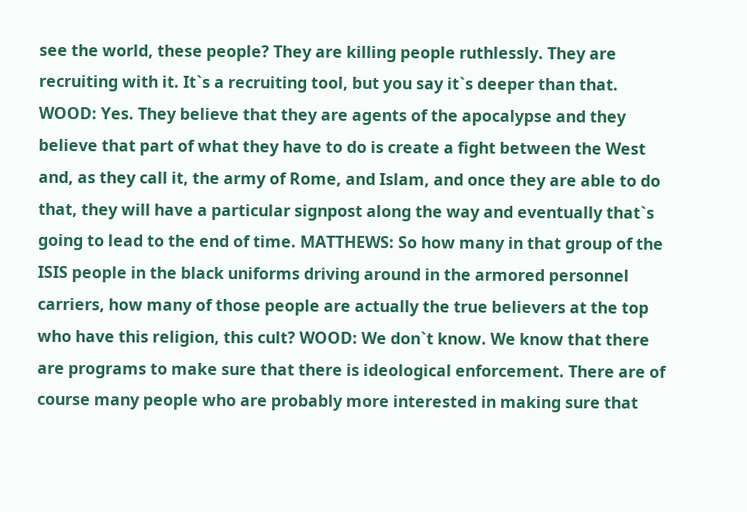see the world, these people? They are killing people ruthlessly. They are recruiting with it. It`s a recruiting tool, but you say it`s deeper than that. WOOD: Yes. They believe that they are agents of the apocalypse and they believe that part of what they have to do is create a fight between the West and, as they call it, the army of Rome, and Islam, and once they are able to do that, they will have a particular signpost along the way and eventually that`s going to lead to the end of time. MATTHEWS: So how many in that group of the ISIS people in the black uniforms driving around in the armored personnel carriers, how many of those people are actually the true believers at the top who have this religion, this cult? WOOD: We don`t know. We know that there are programs to make sure that there is ideological enforcement. There are of course many people who are probably more interested in making sure that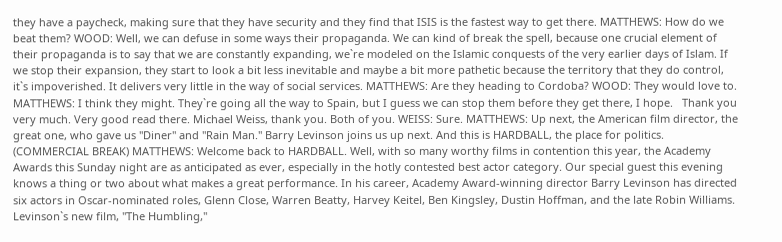they have a paycheck, making sure that they have security and they find that ISIS is the fastest way to get there. MATTHEWS: How do we beat them? WOOD: Well, we can defuse in some ways their propaganda. We can kind of break the spell, because one crucial element of their propaganda is to say that we are constantly expanding, we`re modeled on the Islamic conquests of the very earlier days of Islam. If we stop their expansion, they start to look a bit less inevitable and maybe a bit more pathetic because the territory that they do control, it`s impoverished. It delivers very little in the way of social services. MATTHEWS: Are they heading to Cordoba? WOOD: They would love to. MATTHEWS: I think they might. They`re going all the way to Spain, but I guess we can stop them before they get there, I hope.   Thank you very much. Very good read there. Michael Weiss, thank you. Both of you. WEISS: Sure. MATTHEWS: Up next, the American film director, the great one, who gave us "Diner" and "Rain Man." Barry Levinson joins us up next. And this is HARDBALL, the place for politics. (COMMERCIAL BREAK) MATTHEWS: Welcome back to HARDBALL. Well, with so many worthy films in contention this year, the Academy Awards this Sunday night are as anticipated as ever, especially in the hotly contested best actor category. Our special guest this evening knows a thing or two about what makes a great performance. In his career, Academy Award-winning director Barry Levinson has directed six actors in Oscar-nominated roles, Glenn Close, Warren Beatty, Harvey Keitel, Ben Kingsley, Dustin Hoffman, and the late Robin Williams. Levinson`s new film, "The Humbling,"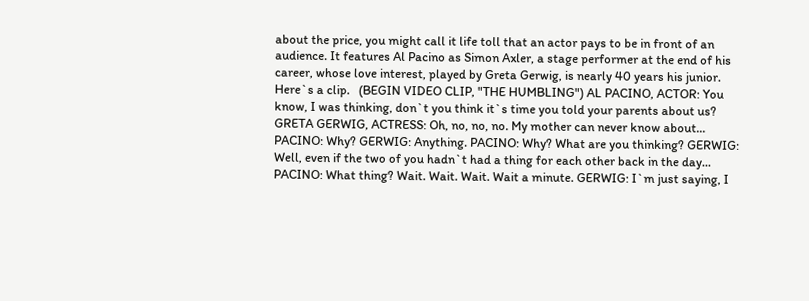about the price, you might call it life toll that an actor pays to be in front of an audience. It features Al Pacino as Simon Axler, a stage performer at the end of his career, whose love interest, played by Greta Gerwig, is nearly 40 years his junior. Here`s a clip.   (BEGIN VIDEO CLIP, "THE HUMBLING") AL PACINO, ACTOR: You know, I was thinking, don`t you think it`s time you told your parents about us? GRETA GERWIG, ACTRESS: Oh, no, no, no. My mother can never know about... PACINO: Why? GERWIG: Anything. PACINO: Why? What are you thinking? GERWIG: Well, even if the two of you hadn`t had a thing for each other back in the day... PACINO: What thing? Wait. Wait. Wait. Wait a minute. GERWIG: I`m just saying, I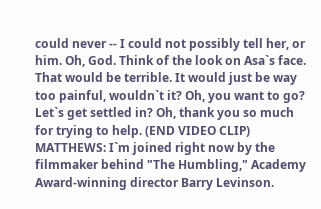could never -- I could not possibly tell her, or him. Oh, God. Think of the look on Asa`s face. That would be terrible. It would just be way too painful, wouldn`t it? Oh, you want to go? Let`s get settled in? Oh, thank you so much for trying to help. (END VIDEO CLIP)   MATTHEWS: I`m joined right now by the filmmaker behind "The Humbling," Academy Award-winning director Barry Levinson.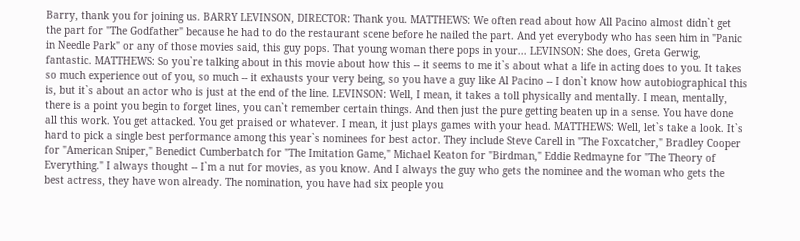Barry, thank you for joining us. BARRY LEVINSON, DIRECTOR: Thank you. MATTHEWS: We often read about how All Pacino almost didn`t get the part for "The Godfather" because he had to do the restaurant scene before he nailed the part. And yet everybody who has seen him in "Panic in Needle Park" or any of those movies said, this guy pops. That young woman there pops in your... LEVINSON: She does, Greta Gerwig, fantastic. MATTHEWS: So you`re talking about in this movie about how this -- it seems to me it`s about what a life in acting does to you. It takes so much experience out of you, so much -- it exhausts your very being, so you have a guy like Al Pacino -- I don`t know how autobiographical this is, but it`s about an actor who is just at the end of the line. LEVINSON: Well, I mean, it takes a toll physically and mentally. I mean, mentally, there is a point you begin to forget lines, you can`t remember certain things. And then just the pure getting beaten up in a sense. You have done all this work. You get attacked. You get praised or whatever. I mean, it just plays games with your head. MATTHEWS: Well, let`s take a look. It`s hard to pick a single best performance among this year`s nominees for best actor. They include Steve Carell in "The Foxcatcher," Bradley Cooper for "American Sniper," Benedict Cumberbatch for "The Imitation Game," Michael Keaton for "Birdman," Eddie Redmayne for "The Theory of Everything." I always thought -- I`m a nut for movies, as you know. And I always the guy who gets the nominee and the woman who gets the best actress, they have won already. The nomination, you have had six people you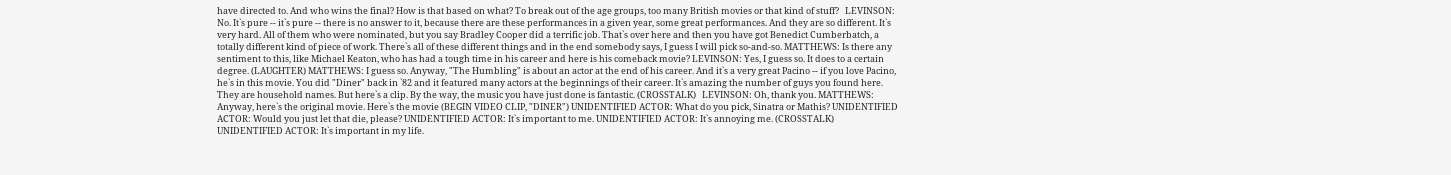have directed to. And who wins the final? How is that based on what? To break out of the age groups, too many British movies or that kind of stuff?   LEVINSON: No. It`s pure -- it`s pure -- there is no answer to it, because there are these performances in a given year, some great performances. And they are so different. It`s very hard. All of them who were nominated, but you say Bradley Cooper did a terrific job. That`s over here and then you have got Benedict Cumberbatch, a totally different kind of piece of work. There`s all of these different things and in the end somebody says, I guess I will pick so-and-so. MATTHEWS: Is there any sentiment to this, like Michael Keaton, who has had a tough time in his career and here is his comeback movie? LEVINSON: Yes, I guess so. It does to a certain degree. (LAUGHTER) MATTHEWS: I guess so. Anyway, "The Humbling" is about an actor at the end of his career. And it`s a very great Pacino -- if you love Pacino, he`s in this movie. You did "Diner" back in `82 and it featured many actors at the beginnings of their career. It`s amazing the number of guys you found here. They are household names. But here`s a clip. By the way, the music you have just done is fantastic. (CROSSTALK)   LEVINSON: Oh, thank you. MATTHEWS: Anyway, here`s the original movie. Here`s the movie (BEGIN VIDEO CLIP, "DINER") UNIDENTIFIED ACTOR: What do you pick, Sinatra or Mathis? UNIDENTIFIED ACTOR: Would you just let that die, please? UNIDENTIFIED ACTOR: It`s important to me. UNIDENTIFIED ACTOR: It`s annoying me. (CROSSTALK) UNIDENTIFIED ACTOR: It`s important in my life.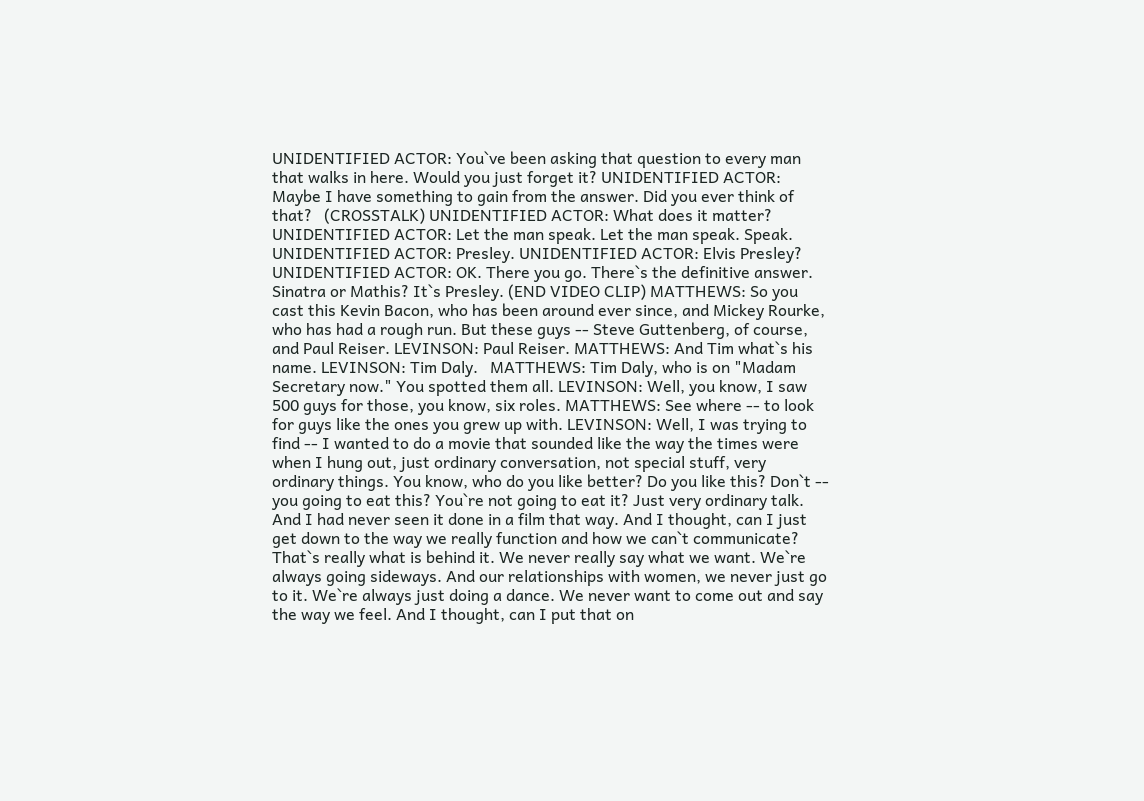UNIDENTIFIED ACTOR: You`ve been asking that question to every man that walks in here. Would you just forget it? UNIDENTIFIED ACTOR: Maybe I have something to gain from the answer. Did you ever think of that?   (CROSSTALK) UNIDENTIFIED ACTOR: What does it matter? UNIDENTIFIED ACTOR: Let the man speak. Let the man speak. Speak. UNIDENTIFIED ACTOR: Presley. UNIDENTIFIED ACTOR: Elvis Presley? UNIDENTIFIED ACTOR: OK. There you go. There`s the definitive answer. Sinatra or Mathis? It`s Presley. (END VIDEO CLIP) MATTHEWS: So you cast this Kevin Bacon, who has been around ever since, and Mickey Rourke, who has had a rough run. But these guys -- Steve Guttenberg, of course, and Paul Reiser. LEVINSON: Paul Reiser. MATTHEWS: And Tim what`s his name. LEVINSON: Tim Daly.   MATTHEWS: Tim Daly, who is on "Madam Secretary now." You spotted them all. LEVINSON: Well, you know, I saw 500 guys for those, you know, six roles. MATTHEWS: See where -- to look for guys like the ones you grew up with. LEVINSON: Well, I was trying to find -- I wanted to do a movie that sounded like the way the times were when I hung out, just ordinary conversation, not special stuff, very ordinary things. You know, who do you like better? Do you like this? Don`t -- you going to eat this? You`re not going to eat it? Just very ordinary talk. And I had never seen it done in a film that way. And I thought, can I just get down to the way we really function and how we can`t communicate? That`s really what is behind it. We never really say what we want. We`re always going sideways. And our relationships with women, we never just go to it. We`re always just doing a dance. We never want to come out and say the way we feel. And I thought, can I put that on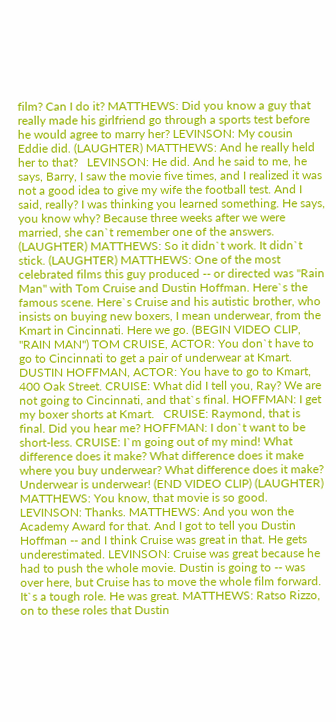film? Can I do it? MATTHEWS: Did you know a guy that really made his girlfriend go through a sports test before he would agree to marry her? LEVINSON: My cousin Eddie did. (LAUGHTER) MATTHEWS: And he really held her to that?   LEVINSON: He did. And he said to me, he says, Barry, I saw the movie five times, and I realized it was not a good idea to give my wife the football test. And I said, really? I was thinking you learned something. He says, you know why? Because three weeks after we were married, she can`t remember one of the answers. (LAUGHTER) MATTHEWS: So it didn`t work. It didn`t stick. (LAUGHTER) MATTHEWS: One of the most celebrated films this guy produced -- or directed was "Rain Man" with Tom Cruise and Dustin Hoffman. Here`s the famous scene. Here`s Cruise and his autistic brother, who insists on buying new boxers, I mean underwear, from the Kmart in Cincinnati. Here we go. (BEGIN VIDEO CLIP, "RAIN MAN") TOM CRUISE, ACTOR: You don`t have to go to Cincinnati to get a pair of underwear at Kmart. DUSTIN HOFFMAN, ACTOR: You have to go to Kmart, 400 Oak Street. CRUISE: What did I tell you, Ray? We are not going to Cincinnati, and that`s final. HOFFMAN: I get my boxer shorts at Kmart.   CRUISE: Raymond, that is final. Did you hear me? HOFFMAN: I don`t want to be short-less. CRUISE: I`m going out of my mind! What difference does it make? What difference does it make where you buy underwear? What difference does it make? Underwear is underwear! (END VIDEO CLIP) (LAUGHTER) MATTHEWS: You know, that movie is so good. LEVINSON: Thanks. MATTHEWS: And you won the Academy Award for that. And I got to tell you Dustin Hoffman -- and I think Cruise was great in that. He gets underestimated. LEVINSON: Cruise was great because he had to push the whole movie. Dustin is going to -- was over here, but Cruise has to move the whole film forward. It`s a tough role. He was great. MATTHEWS: Ratso Rizzo, on to these roles that Dustin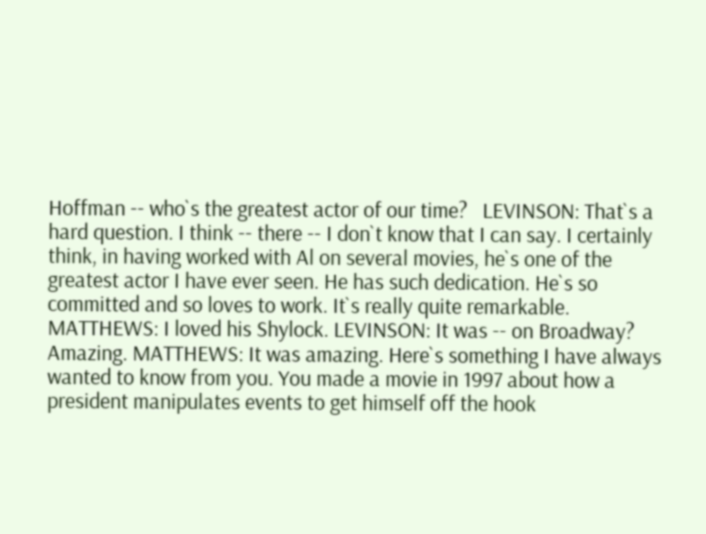Hoffman -- who`s the greatest actor of our time?   LEVINSON: That`s a hard question. I think -- there -- I don`t know that I can say. I certainly think, in having worked with Al on several movies, he`s one of the greatest actor I have ever seen. He has such dedication. He`s so committed and so loves to work. It`s really quite remarkable. MATTHEWS: I loved his Shylock. LEVINSON: It was -- on Broadway? Amazing. MATTHEWS: It was amazing. Here`s something I have always wanted to know from you. You made a movie in 1997 about how a president manipulates events to get himself off the hook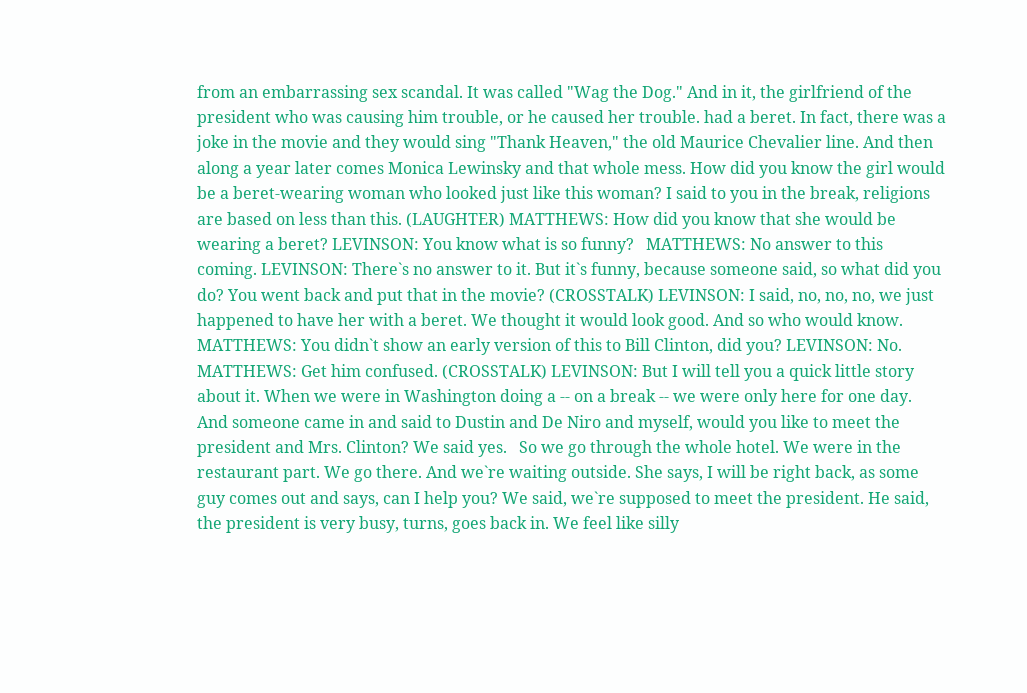from an embarrassing sex scandal. It was called "Wag the Dog." And in it, the girlfriend of the president who was causing him trouble, or he caused her trouble. had a beret. In fact, there was a joke in the movie and they would sing "Thank Heaven," the old Maurice Chevalier line. And then along a year later comes Monica Lewinsky and that whole mess. How did you know the girl would be a beret-wearing woman who looked just like this woman? I said to you in the break, religions are based on less than this. (LAUGHTER) MATTHEWS: How did you know that she would be wearing a beret? LEVINSON: You know what is so funny?   MATTHEWS: No answer to this coming. LEVINSON: There`s no answer to it. But it`s funny, because someone said, so what did you do? You went back and put that in the movie? (CROSSTALK) LEVINSON: I said, no, no, no, we just happened to have her with a beret. We thought it would look good. And so who would know. MATTHEWS: You didn`t show an early version of this to Bill Clinton, did you? LEVINSON: No. MATTHEWS: Get him confused. (CROSSTALK) LEVINSON: But I will tell you a quick little story about it. When we were in Washington doing a -- on a break -- we were only here for one day. And someone came in and said to Dustin and De Niro and myself, would you like to meet the president and Mrs. Clinton? We said yes.   So we go through the whole hotel. We were in the restaurant part. We go there. And we`re waiting outside. She says, I will be right back, as some guy comes out and says, can I help you? We said, we`re supposed to meet the president. He said, the president is very busy, turns, goes back in. We feel like silly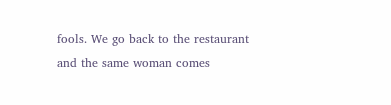fools. We go back to the restaurant and the same woman comes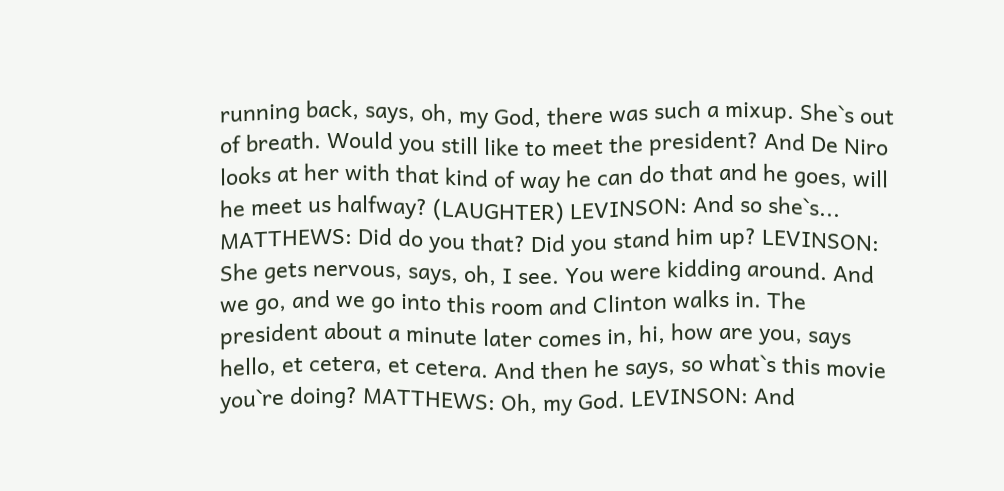running back, says, oh, my God, there was such a mixup. She`s out of breath. Would you still like to meet the president? And De Niro looks at her with that kind of way he can do that and he goes, will he meet us halfway? (LAUGHTER) LEVINSON: And so she`s... MATTHEWS: Did do you that? Did you stand him up? LEVINSON: She gets nervous, says, oh, I see. You were kidding around. And we go, and we go into this room and Clinton walks in. The president about a minute later comes in, hi, how are you, says hello, et cetera, et cetera. And then he says, so what`s this movie you`re doing? MATTHEWS: Oh, my God. LEVINSON: And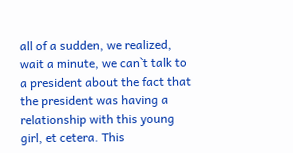all of a sudden, we realized, wait a minute, we can`t talk to a president about the fact that the president was having a relationship with this young girl, et cetera. This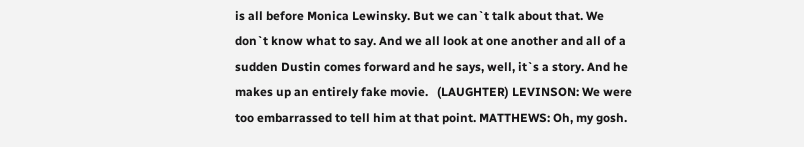is all before Monica Lewinsky. But we can`t talk about that. We don`t know what to say. And we all look at one another and all of a sudden Dustin comes forward and he says, well, it`s a story. And he makes up an entirely fake movie.   (LAUGHTER) LEVINSON: We were too embarrassed to tell him at that point. MATTHEWS: Oh, my gosh.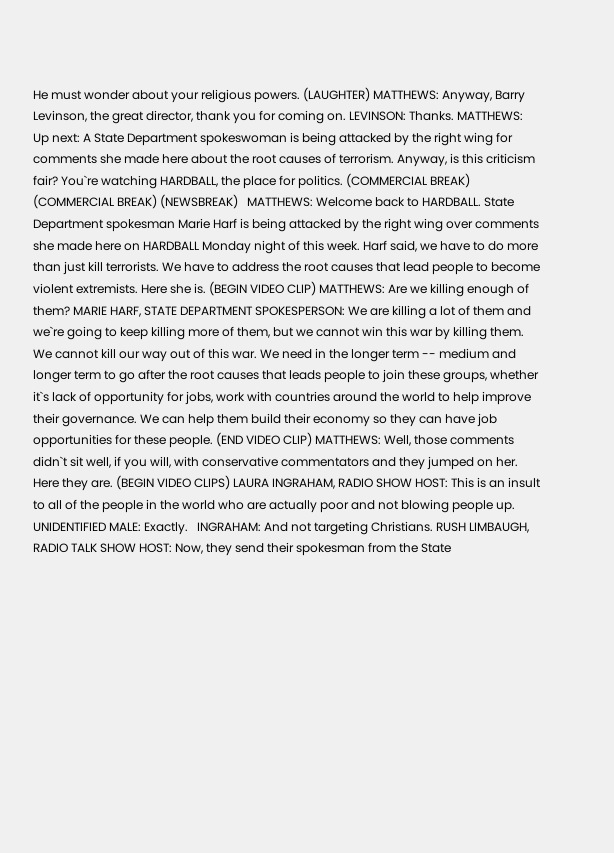He must wonder about your religious powers. (LAUGHTER) MATTHEWS: Anyway, Barry Levinson, the great director, thank you for coming on. LEVINSON: Thanks. MATTHEWS: Up next: A State Department spokeswoman is being attacked by the right wing for comments she made here about the root causes of terrorism. Anyway, is this criticism fair? You`re watching HARDBALL, the place for politics. (COMMERCIAL BREAK) (COMMERCIAL BREAK) (NEWSBREAK)   MATTHEWS: Welcome back to HARDBALL. State Department spokesman Marie Harf is being attacked by the right wing over comments she made here on HARDBALL Monday night of this week. Harf said, we have to do more than just kill terrorists. We have to address the root causes that lead people to become violent extremists. Here she is. (BEGIN VIDEO CLIP) MATTHEWS: Are we killing enough of them? MARIE HARF, STATE DEPARTMENT SPOKESPERSON: We are killing a lot of them and we`re going to keep killing more of them, but we cannot win this war by killing them. We cannot kill our way out of this war. We need in the longer term -- medium and longer term to go after the root causes that leads people to join these groups, whether it`s lack of opportunity for jobs, work with countries around the world to help improve their governance. We can help them build their economy so they can have job opportunities for these people. (END VIDEO CLIP) MATTHEWS: Well, those comments didn`t sit well, if you will, with conservative commentators and they jumped on her. Here they are. (BEGIN VIDEO CLIPS) LAURA INGRAHAM, RADIO SHOW HOST: This is an insult to all of the people in the world who are actually poor and not blowing people up. UNIDENTIFIED MALE: Exactly.   INGRAHAM: And not targeting Christians. RUSH LIMBAUGH, RADIO TALK SHOW HOST: Now, they send their spokesman from the State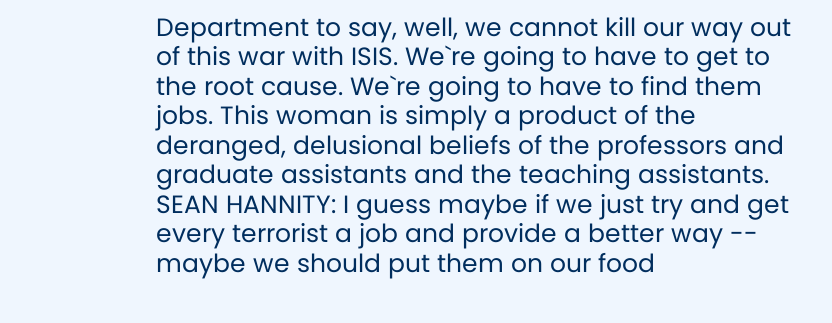Department to say, well, we cannot kill our way out of this war with ISIS. We`re going to have to get to the root cause. We`re going to have to find them jobs. This woman is simply a product of the deranged, delusional beliefs of the professors and graduate assistants and the teaching assistants. SEAN HANNITY: I guess maybe if we just try and get every terrorist a job and provide a better way -- maybe we should put them on our food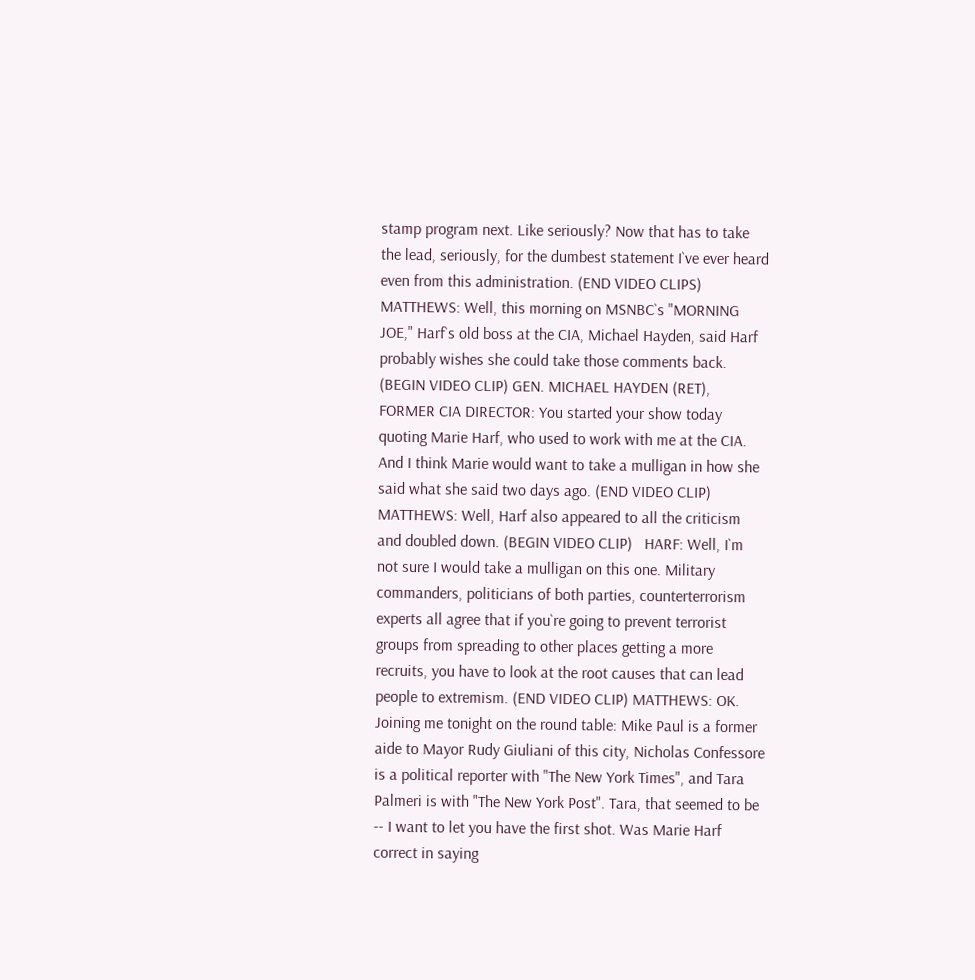stamp program next. Like seriously? Now that has to take the lead, seriously, for the dumbest statement I`ve ever heard even from this administration. (END VIDEO CLIPS) MATTHEWS: Well, this morning on MSNBC`s "MORNING JOE," Harf`s old boss at the CIA, Michael Hayden, said Harf probably wishes she could take those comments back. (BEGIN VIDEO CLIP) GEN. MICHAEL HAYDEN (RET), FORMER CIA DIRECTOR: You started your show today quoting Marie Harf, who used to work with me at the CIA. And I think Marie would want to take a mulligan in how she said what she said two days ago. (END VIDEO CLIP) MATTHEWS: Well, Harf also appeared to all the criticism and doubled down. (BEGIN VIDEO CLIP)   HARF: Well, I`m not sure I would take a mulligan on this one. Military commanders, politicians of both parties, counterterrorism experts all agree that if you`re going to prevent terrorist groups from spreading to other places getting a more recruits, you have to look at the root causes that can lead people to extremism. (END VIDEO CLIP) MATTHEWS: OK. Joining me tonight on the round table: Mike Paul is a former aide to Mayor Rudy Giuliani of this city, Nicholas Confessore is a political reporter with "The New York Times", and Tara Palmeri is with "The New York Post". Tara, that seemed to be -- I want to let you have the first shot. Was Marie Harf correct in saying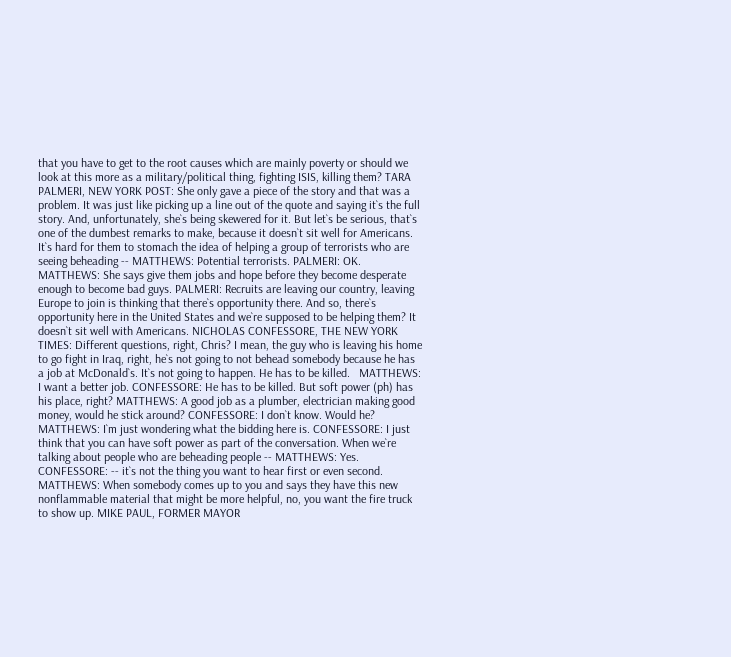that you have to get to the root causes which are mainly poverty or should we look at this more as a military/political thing, fighting ISIS, killing them? TARA PALMERI, NEW YORK POST: She only gave a piece of the story and that was a problem. It was just like picking up a line out of the quote and saying it`s the full story. And, unfortunately, she`s being skewered for it. But let`s be serious, that`s one of the dumbest remarks to make, because it doesn`t sit well for Americans. It`s hard for them to stomach the idea of helping a group of terrorists who are seeing beheading -- MATTHEWS: Potential terrorists. PALMERI: OK. MATTHEWS: She says give them jobs and hope before they become desperate enough to become bad guys. PALMERI: Recruits are leaving our country, leaving Europe to join is thinking that there`s opportunity there. And so, there`s opportunity here in the United States and we`re supposed to be helping them? It doesn`t sit well with Americans. NICHOLAS CONFESSORE, THE NEW YORK TIMES: Different questions, right, Chris? I mean, the guy who is leaving his home to go fight in Iraq, right, he`s not going to not behead somebody because he has a job at McDonald`s. It`s not going to happen. He has to be killed.   MATTHEWS: I want a better job. CONFESSORE: He has to be killed. But soft power (ph) has his place, right? MATTHEWS: A good job as a plumber, electrician making good money, would he stick around? CONFESSORE: I don`t know. Would he? MATTHEWS: I`m just wondering what the bidding here is. CONFESSORE: I just think that you can have soft power as part of the conversation. When we`re talking about people who are beheading people -- MATTHEWS: Yes. CONFESSORE: -- it`s not the thing you want to hear first or even second. MATTHEWS: When somebody comes up to you and says they have this new nonflammable material that might be more helpful, no, you want the fire truck to show up. MIKE PAUL, FORMER MAYOR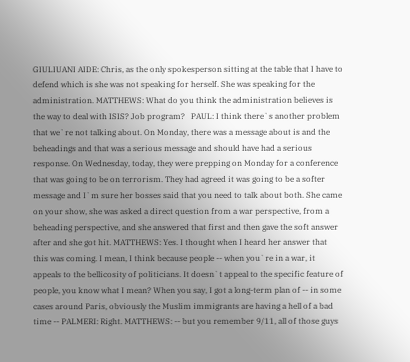GIULIUANI AIDE: Chris, as the only spokesperson sitting at the table that I have to defend which is she was not speaking for herself. She was speaking for the administration. MATTHEWS: What do you think the administration believes is the way to deal with ISIS? Job program?   PAUL: I think there`s another problem that we`re not talking about. On Monday, there was a message about is and the beheadings and that was a serious message and should have had a serious response. On Wednesday, today, they were prepping on Monday for a conference that was going to be on terrorism. They had agreed it was going to be a softer message and I`m sure her bosses said that you need to talk about both. She came on your show, she was asked a direct question from a war perspective, from a beheading perspective, and she answered that first and then gave the soft answer after and she got hit. MATTHEWS: Yes. I thought when I heard her answer that this was coming. I mean, I think because people -- when you`re in a war, it appeals to the bellicosity of politicians. It doesn`t appeal to the specific feature of people, you know what I mean? When you say, I got a long-term plan of -- in some cases around Paris, obviously the Muslim immigrants are having a hell of a bad time -- PALMERI: Right. MATTHEWS: -- but you remember 9/11, all of those guys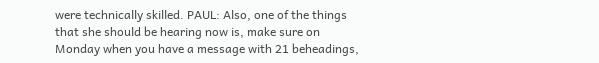were technically skilled. PAUL: Also, one of the things that she should be hearing now is, make sure on Monday when you have a message with 21 beheadings,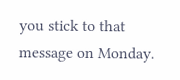you stick to that message on Monday.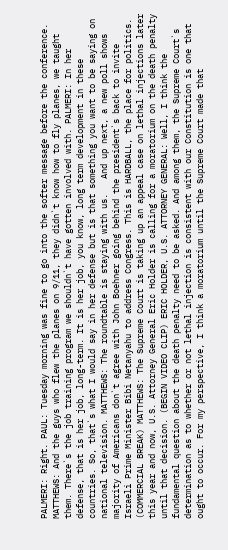PALMERI: Right. PAUL: Tuesday morning was fine to go into the softer message before the conference. MATTHEWS: And the guys who flew the planes on 9/11, they didn`t know how to fly planes, we taught them. There`s the job training program we shouldn`t have gotten involved with. PALMERI: In her defense, that is her job, long-term. It is her job, you know, long term development in these countries. So, that`s what I would say in her defense but is that something you want to be saying on national television. MATTHEWS: The roundtable is staying with us.   And up next, a new poll shows majority of Americans don`t agree with John Boehner going behind the president`s back to invite Israeli Prime Minister Bibi Netanyahu to address Congress. This is HARDBALL, the place for politics. (COMMERCIAL BREAK) MATTHEWS: The Supreme Court is taking up an appeal case on lethal injections later this year and now, U.S. Attorney General Eric Holder is calling for a moratorium on the death penalty until that decision. (BEGIN VIDEO CLIP) ERIC HOLDER, U.S. ATTORNEY GENERAL: Well, I think the fundamental question about the death penalty need to be asked. And among them, the Supreme Court`s determination as to whether or not lethal injection is consistent with our Constitution is one that ought to occur. For my perspective, I think a moratorium until the Supreme Court made that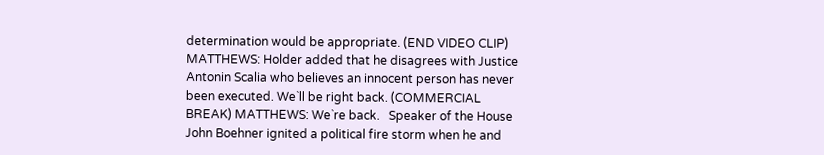determination would be appropriate. (END VIDEO CLIP) MATTHEWS: Holder added that he disagrees with Justice Antonin Scalia who believes an innocent person has never been executed. We`ll be right back. (COMMERCIAL BREAK) MATTHEWS: We`re back.   Speaker of the House John Boehner ignited a political fire storm when he and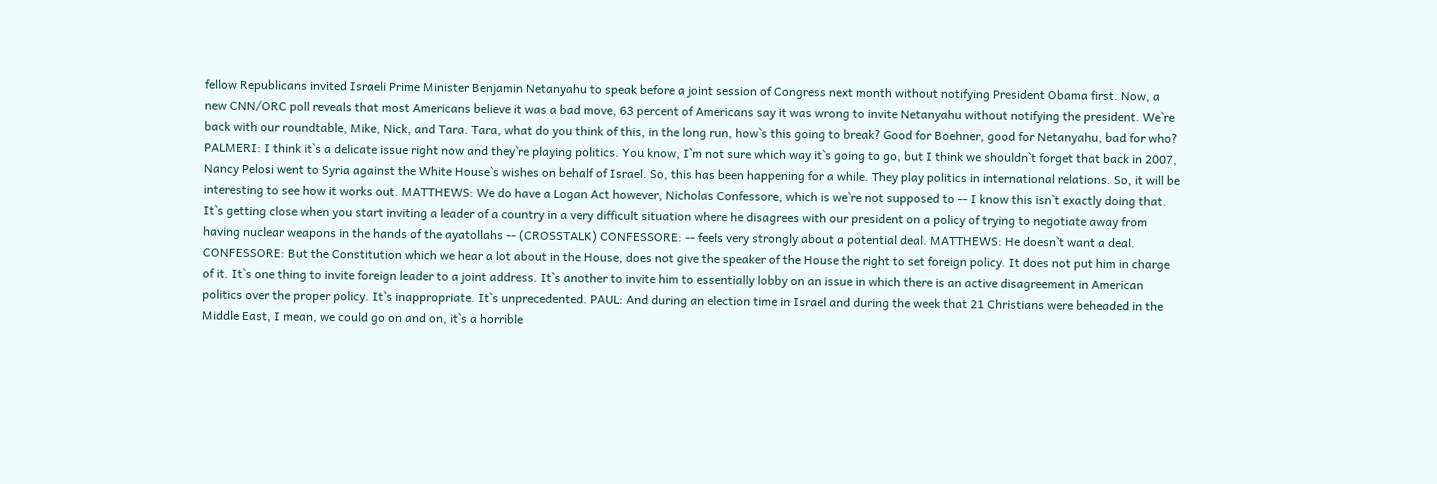fellow Republicans invited Israeli Prime Minister Benjamin Netanyahu to speak before a joint session of Congress next month without notifying President Obama first. Now, a new CNN/ORC poll reveals that most Americans believe it was a bad move, 63 percent of Americans say it was wrong to invite Netanyahu without notifying the president. We`re back with our roundtable, Mike, Nick, and Tara. Tara, what do you think of this, in the long run, how`s this going to break? Good for Boehner, good for Netanyahu, bad for who? PALMERI: I think it`s a delicate issue right now and they`re playing politics. You know, I`m not sure which way it`s going to go, but I think we shouldn`t forget that back in 2007, Nancy Pelosi went to Syria against the White House`s wishes on behalf of Israel. So, this has been happening for a while. They play politics in international relations. So, it will be interesting to see how it works out. MATTHEWS: We do have a Logan Act however, Nicholas Confessore, which is we`re not supposed to -- I know this isn`t exactly doing that. It`s getting close when you start inviting a leader of a country in a very difficult situation where he disagrees with our president on a policy of trying to negotiate away from having nuclear weapons in the hands of the ayatollahs -- (CROSSTALK) CONFESSORE: -- feels very strongly about a potential deal. MATTHEWS: He doesn`t want a deal. CONFESSORE: But the Constitution which we hear a lot about in the House, does not give the speaker of the House the right to set foreign policy. It does not put him in charge of it. It`s one thing to invite foreign leader to a joint address. It`s another to invite him to essentially lobby on an issue in which there is an active disagreement in American politics over the proper policy. It`s inappropriate. It`s unprecedented. PAUL: And during an election time in Israel and during the week that 21 Christians were beheaded in the Middle East, I mean, we could go on and on, it`s a horrible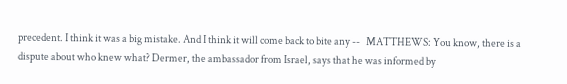precedent. I think it was a big mistake. And I think it will come back to bite any --   MATTHEWS: You know, there is a dispute about who knew what? Dermer, the ambassador from Israel, says that he was informed by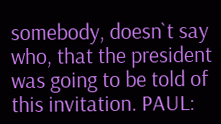somebody, doesn`t say who, that the president was going to be told of this invitation. PAUL: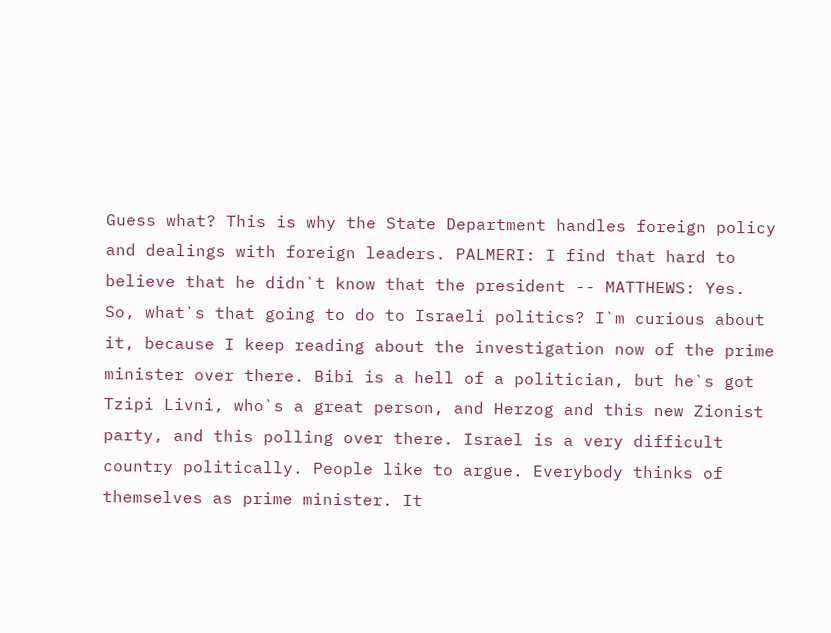Guess what? This is why the State Department handles foreign policy and dealings with foreign leaders. PALMERI: I find that hard to believe that he didn`t know that the president -- MATTHEWS: Yes. So, what`s that going to do to Israeli politics? I`m curious about it, because I keep reading about the investigation now of the prime minister over there. Bibi is a hell of a politician, but he`s got Tzipi Livni, who`s a great person, and Herzog and this new Zionist party, and this polling over there. Israel is a very difficult country politically. People like to argue. Everybody thinks of themselves as prime minister. It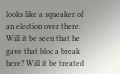looks like a squeaker of an election over there. Will it be seen that he gave that bloc a break here? Will it be treated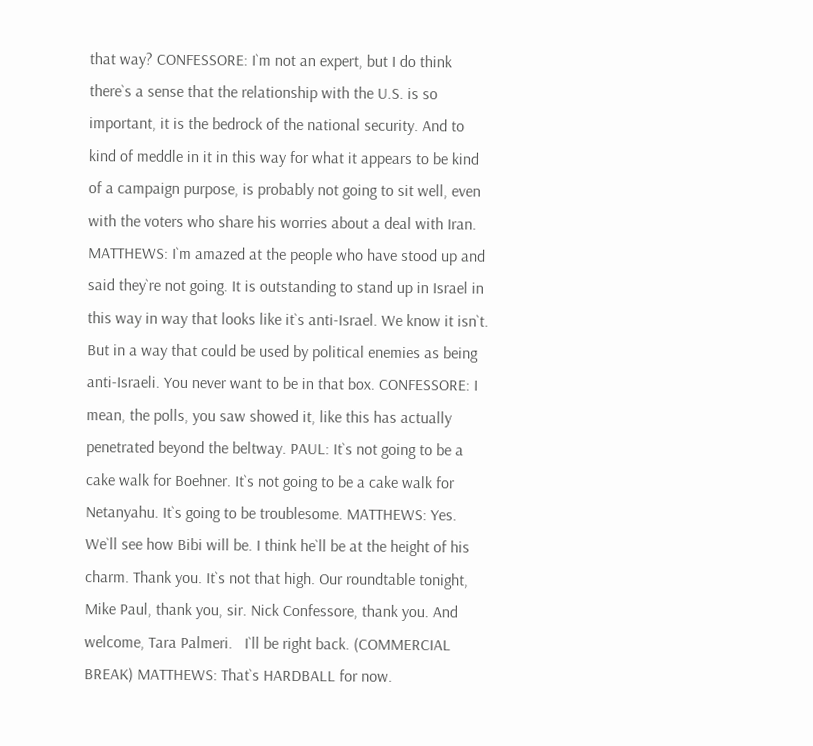that way? CONFESSORE: I`m not an expert, but I do think there`s a sense that the relationship with the U.S. is so important, it is the bedrock of the national security. And to kind of meddle in it in this way for what it appears to be kind of a campaign purpose, is probably not going to sit well, even with the voters who share his worries about a deal with Iran. MATTHEWS: I`m amazed at the people who have stood up and said they`re not going. It is outstanding to stand up in Israel in this way in way that looks like it`s anti-Israel. We know it isn`t. But in a way that could be used by political enemies as being anti-Israeli. You never want to be in that box. CONFESSORE: I mean, the polls, you saw showed it, like this has actually penetrated beyond the beltway. PAUL: It`s not going to be a cake walk for Boehner. It`s not going to be a cake walk for Netanyahu. It`s going to be troublesome. MATTHEWS: Yes. We`ll see how Bibi will be. I think he`ll be at the height of his charm. Thank you. It`s not that high. Our roundtable tonight, Mike Paul, thank you, sir. Nick Confessore, thank you. And welcome, Tara Palmeri.   I`ll be right back. (COMMERCIAL BREAK) MATTHEWS: That`s HARDBALL for now.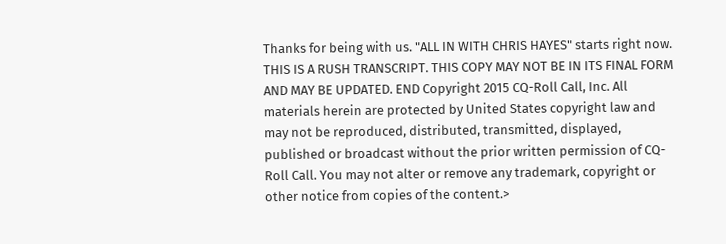Thanks for being with us. "ALL IN WITH CHRIS HAYES" starts right now. THIS IS A RUSH TRANSCRIPT. THIS COPY MAY NOT BE IN ITS FINAL FORM AND MAY BE UPDATED. END Copyright 2015 CQ-Roll Call, Inc. All materials herein are protected by United States copyright law and may not be reproduced, distributed, transmitted, displayed, published or broadcast without the prior written permission of CQ-Roll Call. You may not alter or remove any trademark, copyright or other notice from copies of the content.>